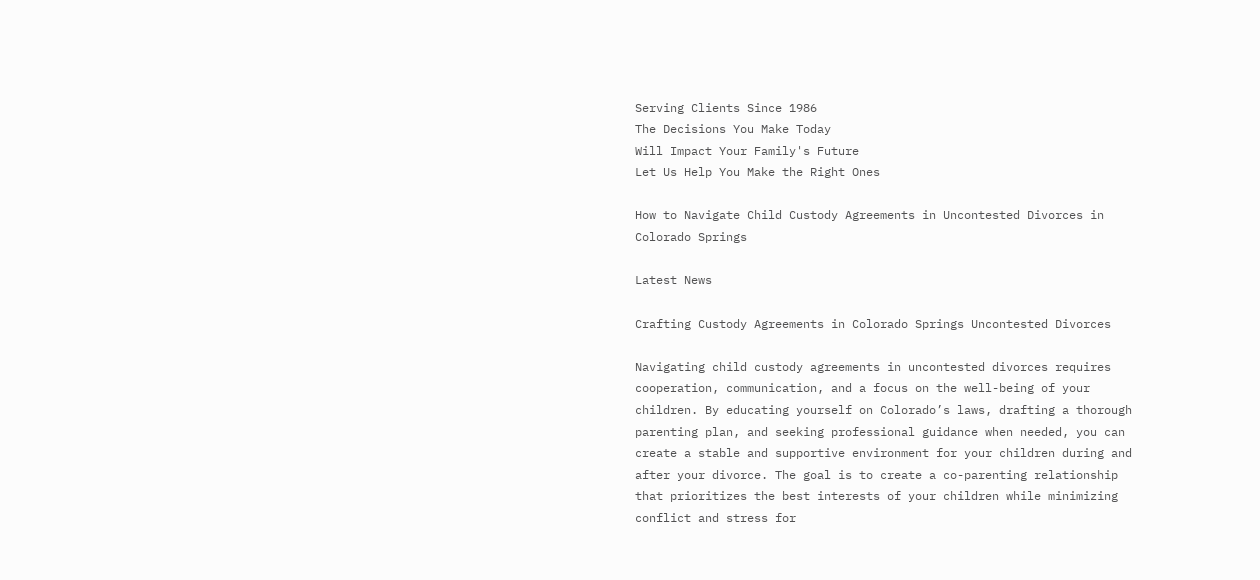Serving Clients Since 1986
The Decisions You Make Today
Will Impact Your Family's Future
Let Us Help You Make the Right Ones

How to Navigate Child Custody Agreements in Uncontested Divorces in Colorado Springs

Latest News

Crafting Custody Agreements in Colorado Springs Uncontested Divorces

Navigating child custody agreements in uncontested divorces requires cooperation, communication, and a focus on the well-being of your children. By educating yourself on Colorado’s laws, drafting a thorough parenting plan, and seeking professional guidance when needed, you can create a stable and supportive environment for your children during and after your divorce. The goal is to create a co-parenting relationship that prioritizes the best interests of your children while minimizing conflict and stress for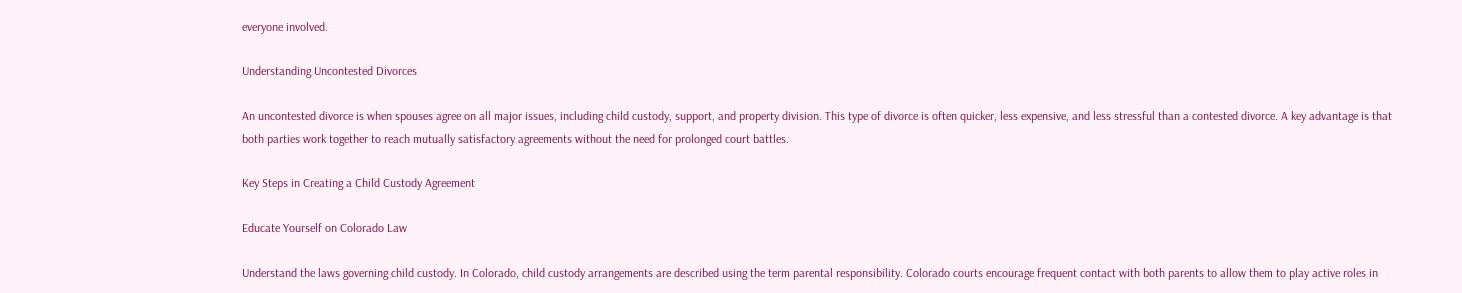everyone involved.

Understanding Uncontested Divorces

An uncontested divorce is when spouses agree on all major issues, including child custody, support, and property division. This type of divorce is often quicker, less expensive, and less stressful than a contested divorce. A key advantage is that both parties work together to reach mutually satisfactory agreements without the need for prolonged court battles.

Key Steps in Creating a Child Custody Agreement

Educate Yourself on Colorado Law

Understand the laws governing child custody. In Colorado, child custody arrangements are described using the term parental responsibility. Colorado courts encourage frequent contact with both parents to allow them to play active roles in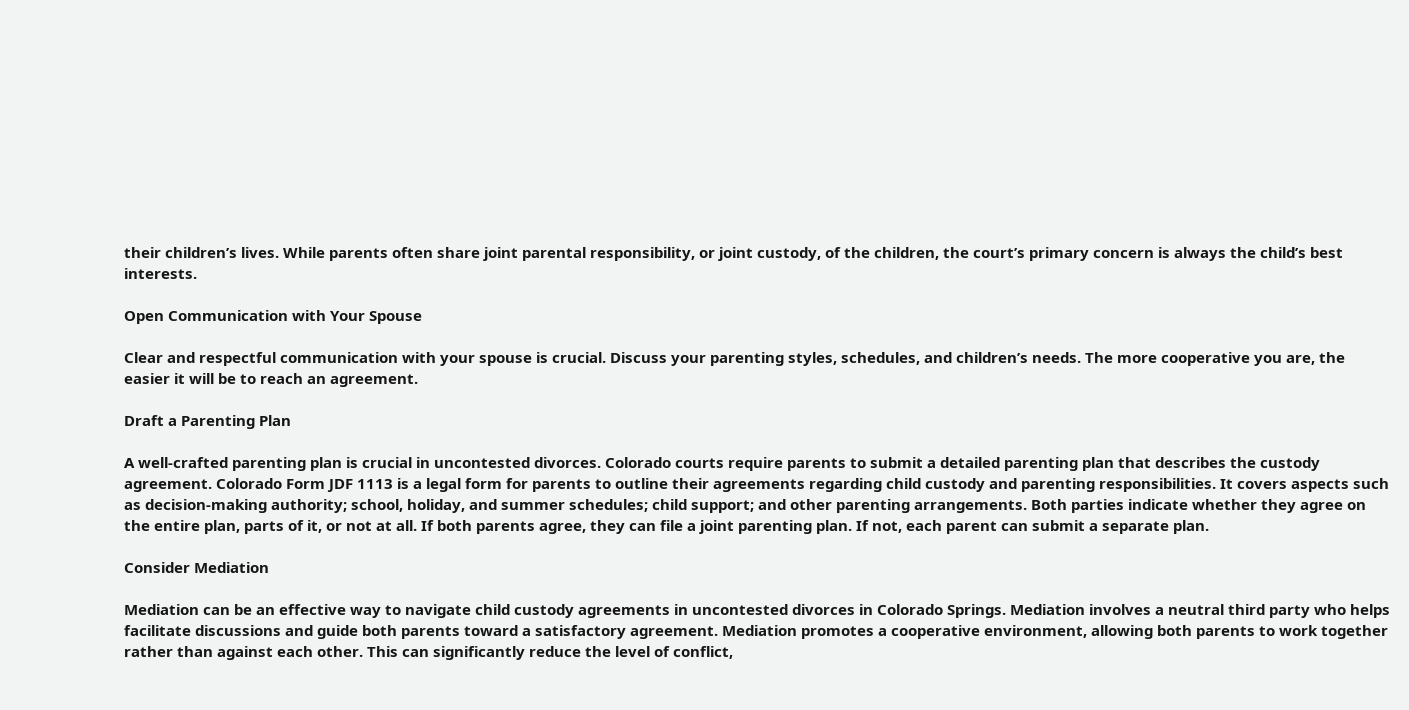their children’s lives. While parents often share joint parental responsibility, or joint custody, of the children, the court’s primary concern is always the child’s best interests.

Open Communication with Your Spouse

Clear and respectful communication with your spouse is crucial. Discuss your parenting styles, schedules, and children’s needs. The more cooperative you are, the easier it will be to reach an agreement.

Draft a Parenting Plan

A well-crafted parenting plan is crucial in uncontested divorces. Colorado courts require parents to submit a detailed parenting plan that describes the custody agreement. Colorado Form JDF 1113 is a legal form for parents to outline their agreements regarding child custody and parenting responsibilities. It covers aspects such as decision-making authority; school, holiday, and summer schedules; child support; and other parenting arrangements. Both parties indicate whether they agree on the entire plan, parts of it, or not at all. If both parents agree, they can file a joint parenting plan. If not, each parent can submit a separate plan.

Consider Mediation

Mediation can be an effective way to navigate child custody agreements in uncontested divorces in Colorado Springs. Mediation involves a neutral third party who helps facilitate discussions and guide both parents toward a satisfactory agreement. Mediation promotes a cooperative environment, allowing both parents to work together rather than against each other. This can significantly reduce the level of conflict,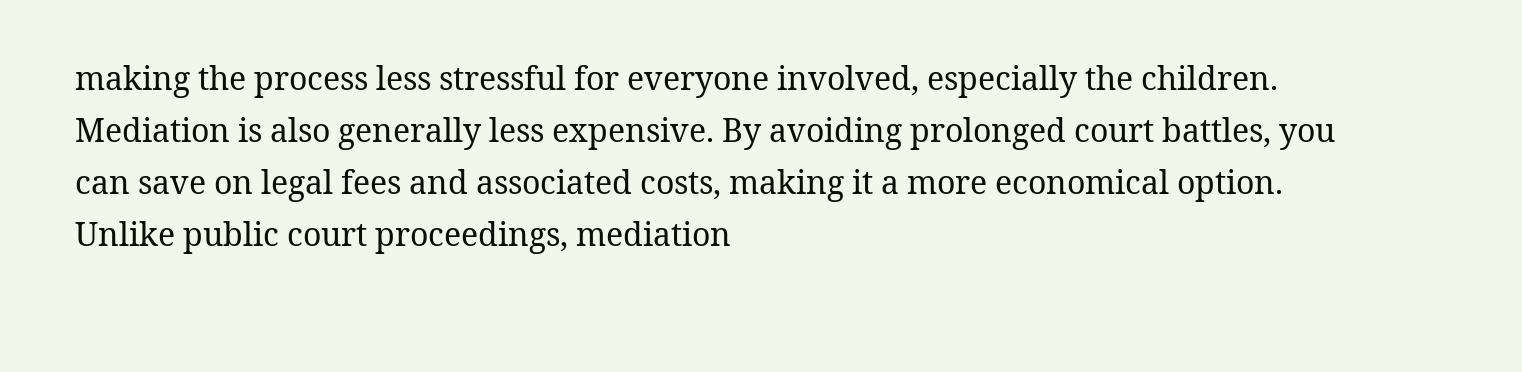making the process less stressful for everyone involved, especially the children. Mediation is also generally less expensive. By avoiding prolonged court battles, you can save on legal fees and associated costs, making it a more economical option. Unlike public court proceedings, mediation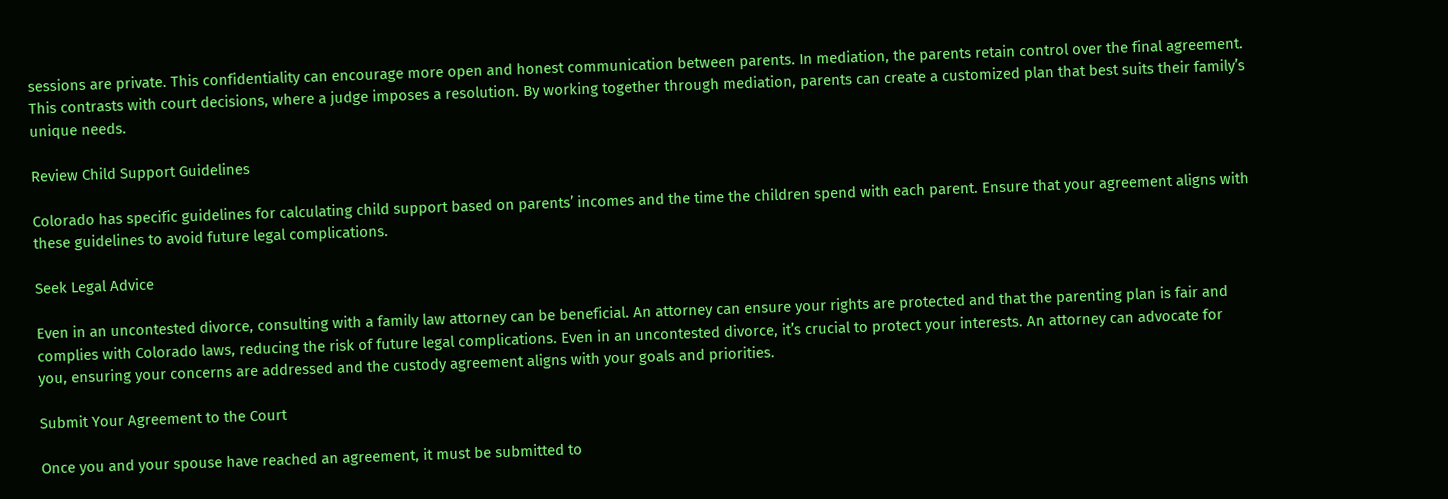sessions are private. This confidentiality can encourage more open and honest communication between parents. In mediation, the parents retain control over the final agreement. This contrasts with court decisions, where a judge imposes a resolution. By working together through mediation, parents can create a customized plan that best suits their family’s unique needs.

Review Child Support Guidelines

Colorado has specific guidelines for calculating child support based on parents’ incomes and the time the children spend with each parent. Ensure that your agreement aligns with these guidelines to avoid future legal complications.

Seek Legal Advice

Even in an uncontested divorce, consulting with a family law attorney can be beneficial. An attorney can ensure your rights are protected and that the parenting plan is fair and complies with Colorado laws, reducing the risk of future legal complications. Even in an uncontested divorce, it’s crucial to protect your interests. An attorney can advocate for you, ensuring your concerns are addressed and the custody agreement aligns with your goals and priorities.

Submit Your Agreement to the Court

Once you and your spouse have reached an agreement, it must be submitted to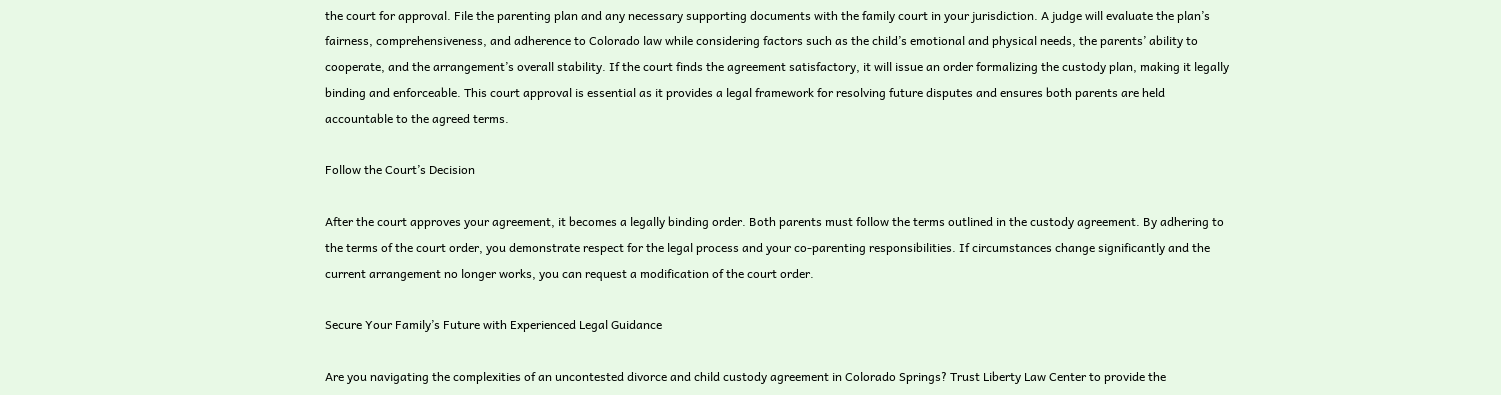the court for approval. File the parenting plan and any necessary supporting documents with the family court in your jurisdiction. A judge will evaluate the plan’s fairness, comprehensiveness, and adherence to Colorado law while considering factors such as the child’s emotional and physical needs, the parents’ ability to cooperate, and the arrangement’s overall stability. If the court finds the agreement satisfactory, it will issue an order formalizing the custody plan, making it legally binding and enforceable. This court approval is essential as it provides a legal framework for resolving future disputes and ensures both parents are held accountable to the agreed terms.

Follow the Court’s Decision

After the court approves your agreement, it becomes a legally binding order. Both parents must follow the terms outlined in the custody agreement. By adhering to the terms of the court order, you demonstrate respect for the legal process and your co-parenting responsibilities. If circumstances change significantly and the current arrangement no longer works, you can request a modification of the court order.

Secure Your Family’s Future with Experienced Legal Guidance

Are you navigating the complexities of an uncontested divorce and child custody agreement in Colorado Springs? Trust Liberty Law Center to provide the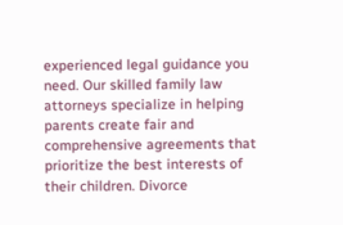experienced legal guidance you need. Our skilled family law attorneys specialize in helping parents create fair and comprehensive agreements that prioritize the best interests of their children. Divorce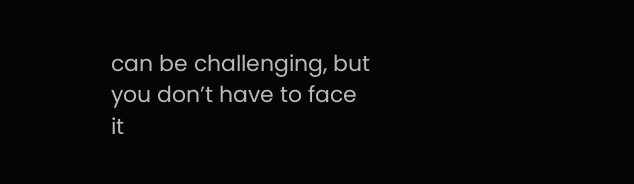can be challenging, but you don’t have to face it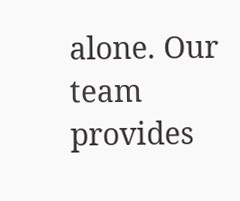alone. Our team provides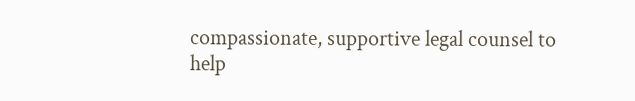compassionate, supportive legal counsel to help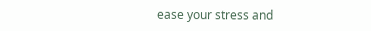ease your stress and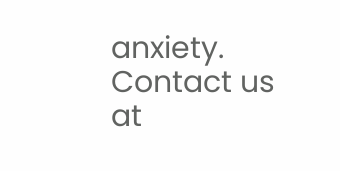anxiety. Contact us at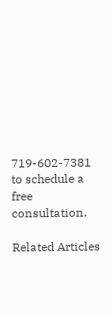719-602-7381 to schedule a free consultation.

Related Articles